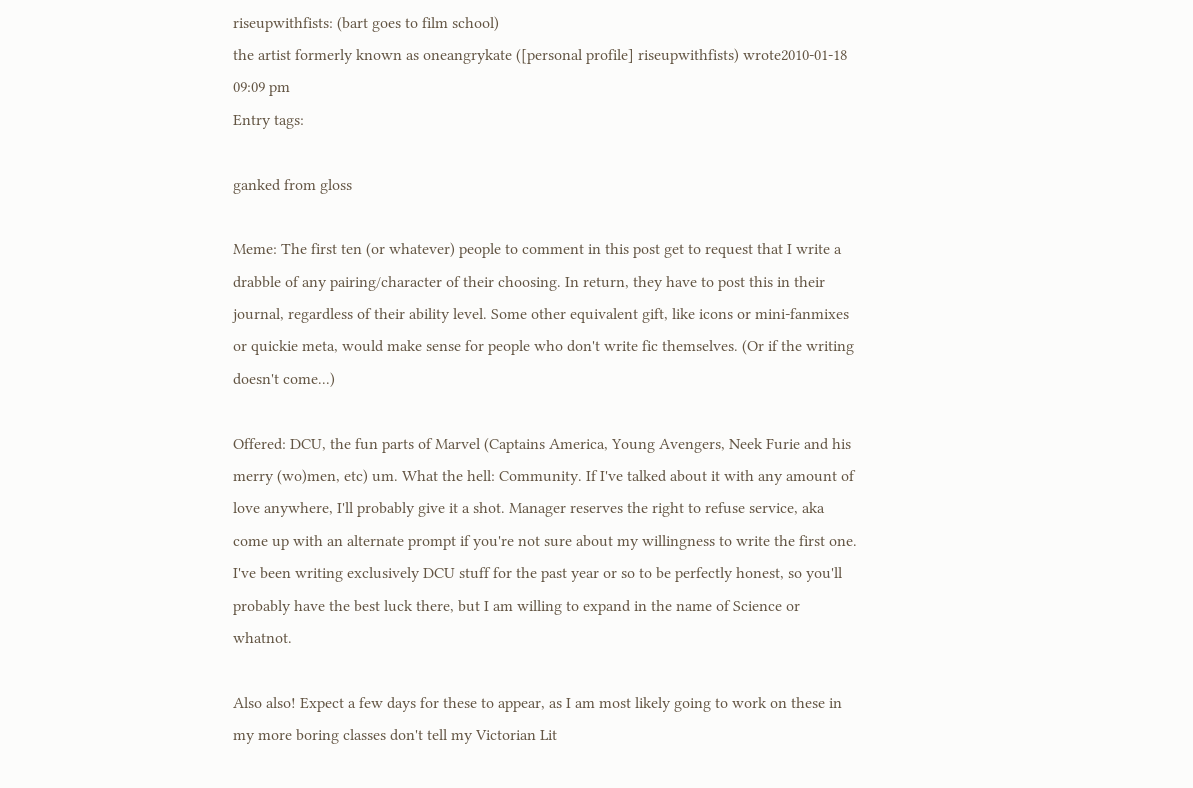riseupwithfists: (bart goes to film school)
the artist formerly known as oneangrykate ([personal profile] riseupwithfists) wrote2010-01-18 09:09 pm
Entry tags:

ganked from gloss

Meme: The first ten (or whatever) people to comment in this post get to request that I write a drabble of any pairing/character of their choosing. In return, they have to post this in their journal, regardless of their ability level. Some other equivalent gift, like icons or mini-fanmixes or quickie meta, would make sense for people who don't write fic themselves. (Or if the writing doesn't come...)

Offered: DCU, the fun parts of Marvel (Captains America, Young Avengers, Neek Furie and his merry (wo)men, etc) um. What the hell: Community. If I've talked about it with any amount of love anywhere, I'll probably give it a shot. Manager reserves the right to refuse service, aka come up with an alternate prompt if you're not sure about my willingness to write the first one. I've been writing exclusively DCU stuff for the past year or so to be perfectly honest, so you'll probably have the best luck there, but I am willing to expand in the name of Science or whatnot.

Also also! Expect a few days for these to appear, as I am most likely going to work on these in my more boring classes don't tell my Victorian Lit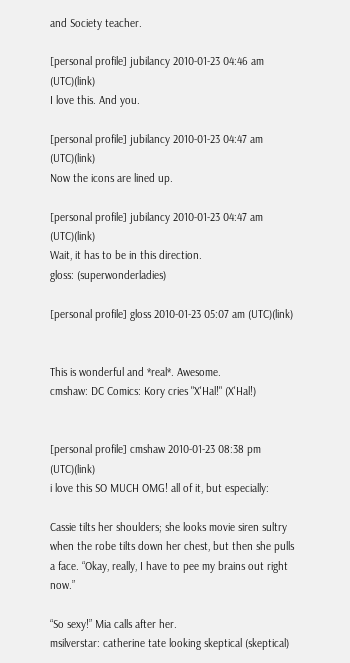and Society teacher.

[personal profile] jubilancy 2010-01-23 04:46 am (UTC)(link)
I love this. And you.

[personal profile] jubilancy 2010-01-23 04:47 am (UTC)(link)
Now the icons are lined up.

[personal profile] jubilancy 2010-01-23 04:47 am (UTC)(link)
Wait, it has to be in this direction.
gloss: (superwonderladies)

[personal profile] gloss 2010-01-23 05:07 am (UTC)(link)


This is wonderful and *real*. Awesome.
cmshaw: DC Comics: Kory cries "X'Hal!" (X'Hal!)


[personal profile] cmshaw 2010-01-23 08:38 pm (UTC)(link)
i love this SO MUCH OMG! all of it, but especially:

Cassie tilts her shoulders; she looks movie siren sultry when the robe tilts down her chest, but then she pulls a face. “Okay, really, I have to pee my brains out right now.”

“So sexy!” Mia calls after her.
msilverstar: catherine tate looking skeptical (skeptical)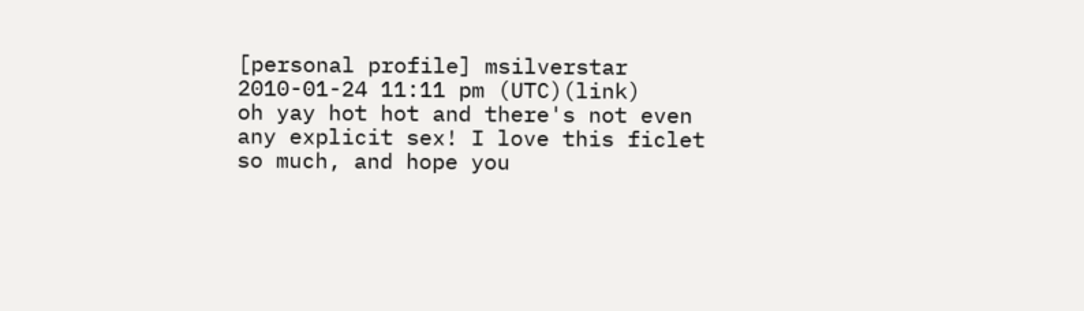[personal profile] msilverstar 2010-01-24 11:11 pm (UTC)(link)
oh yay hot hot and there's not even any explicit sex! I love this ficlet so much, and hope you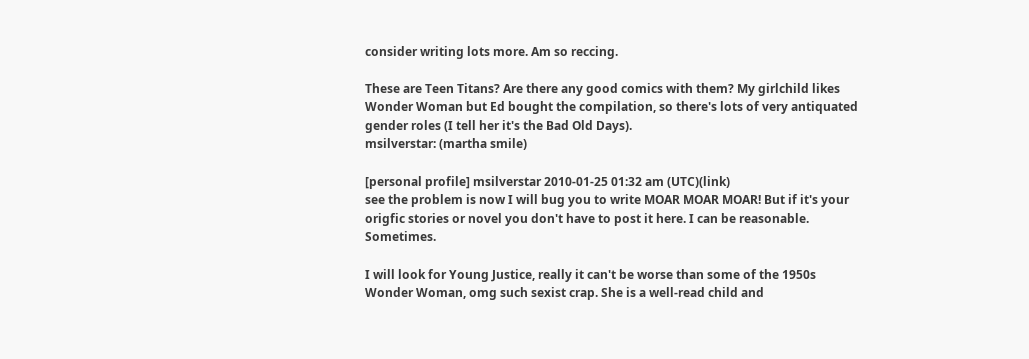consider writing lots more. Am so reccing.

These are Teen Titans? Are there any good comics with them? My girlchild likes Wonder Woman but Ed bought the compilation, so there's lots of very antiquated gender roles (I tell her it's the Bad Old Days).
msilverstar: (martha smile)

[personal profile] msilverstar 2010-01-25 01:32 am (UTC)(link)
see the problem is now I will bug you to write MOAR MOAR MOAR! But if it's your origfic stories or novel you don't have to post it here. I can be reasonable. Sometimes.

I will look for Young Justice, really it can't be worse than some of the 1950s Wonder Woman, omg such sexist crap. She is a well-read child and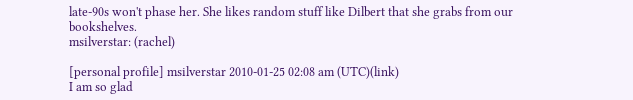late-90s won't phase her. She likes random stuff like Dilbert that she grabs from our bookshelves.
msilverstar: (rachel)

[personal profile] msilverstar 2010-01-25 02:08 am (UTC)(link)
I am so glad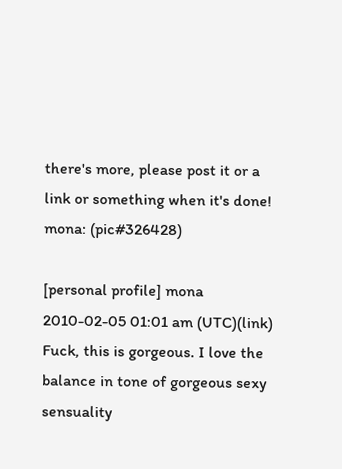there's more, please post it or a link or something when it's done!
mona: (pic#326428)

[personal profile] mona 2010-02-05 01:01 am (UTC)(link)
Fuck, this is gorgeous. I love the balance in tone of gorgeous sexy sensuality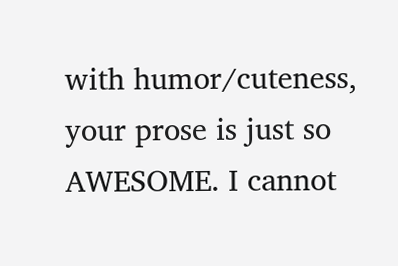with humor/cuteness, your prose is just so AWESOME. I cannot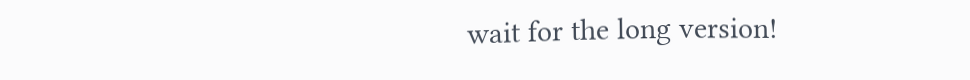wait for the long version!